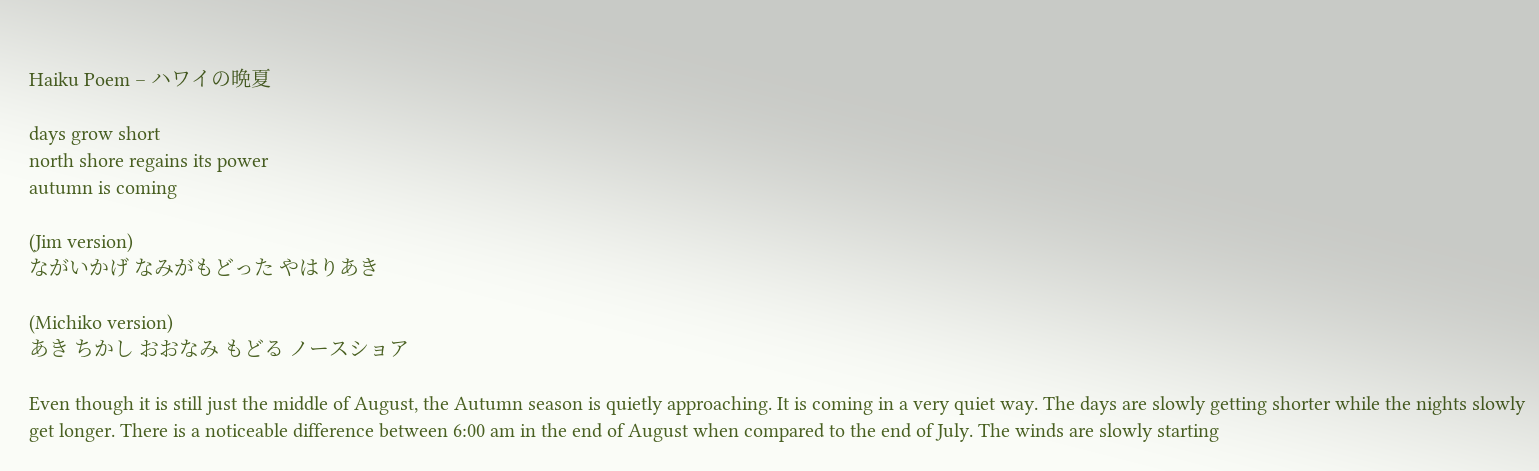Haiku Poem – ハワイの晩夏

days grow short
north shore regains its power
autumn is coming

(Jim version)
ながいかげ なみがもどった やはりあき

(Michiko version)
あき ちかし おおなみ もどる ノースショア

Even though it is still just the middle of August, the Autumn season is quietly approaching. It is coming in a very quiet way. The days are slowly getting shorter while the nights slowly get longer. There is a noticeable difference between 6:00 am in the end of August when compared to the end of July. The winds are slowly starting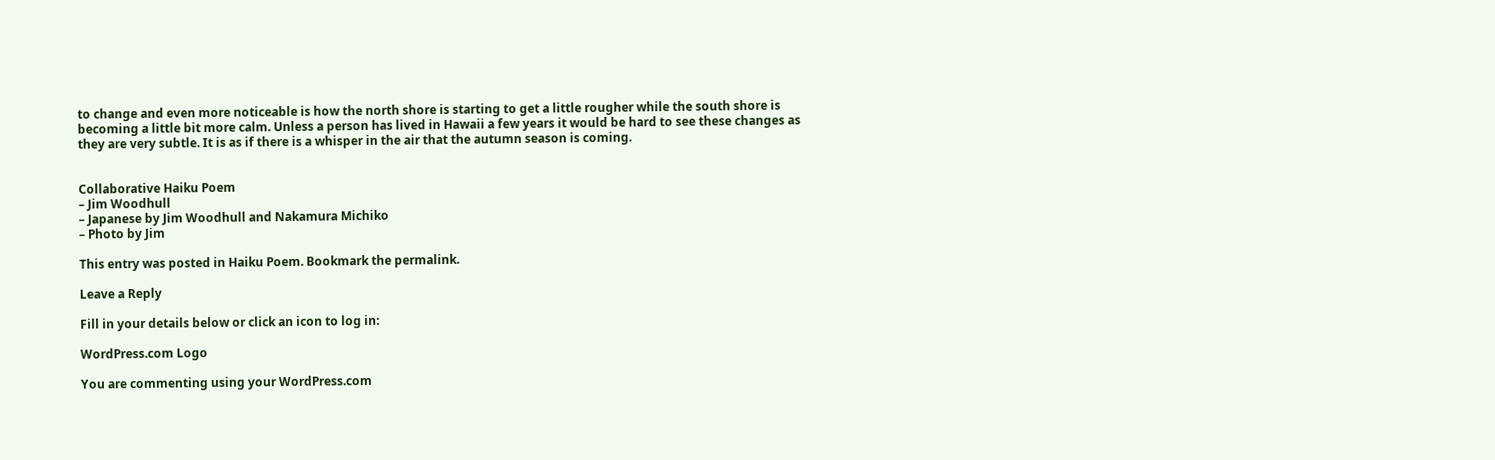to change and even more noticeable is how the north shore is starting to get a little rougher while the south shore is becoming a little bit more calm. Unless a person has lived in Hawaii a few years it would be hard to see these changes as they are very subtle. It is as if there is a whisper in the air that the autumn season is coming.


Collaborative Haiku Poem
– Jim Woodhull
– Japanese by Jim Woodhull and Nakamura Michiko
– Photo by Jim

This entry was posted in Haiku Poem. Bookmark the permalink.

Leave a Reply

Fill in your details below or click an icon to log in:

WordPress.com Logo

You are commenting using your WordPress.com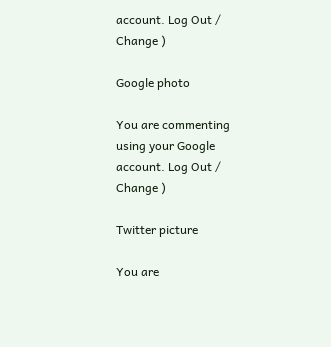account. Log Out /  Change )

Google photo

You are commenting using your Google account. Log Out /  Change )

Twitter picture

You are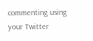commenting using your Twitter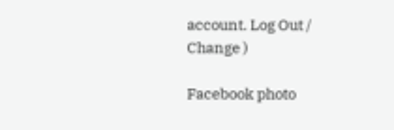account. Log Out /  Change )

Facebook photo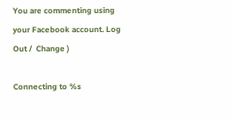You are commenting using your Facebook account. Log Out /  Change )

Connecting to %s